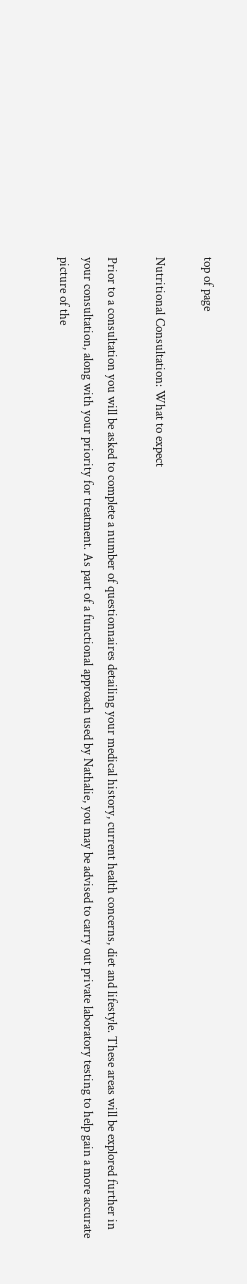top of page

Nutritional Consultation: What to expect

Prior to a consultation you will be asked to complete a number of questionnaires detailing your medical history, current health concerns, diet and lifestyle. These areas will be explored further in your consultation, along with your priority for treatment. As part of a functional approach used by Nathalie, you may be advised to carry out private laboratory testing to help gain a more accurate picture of the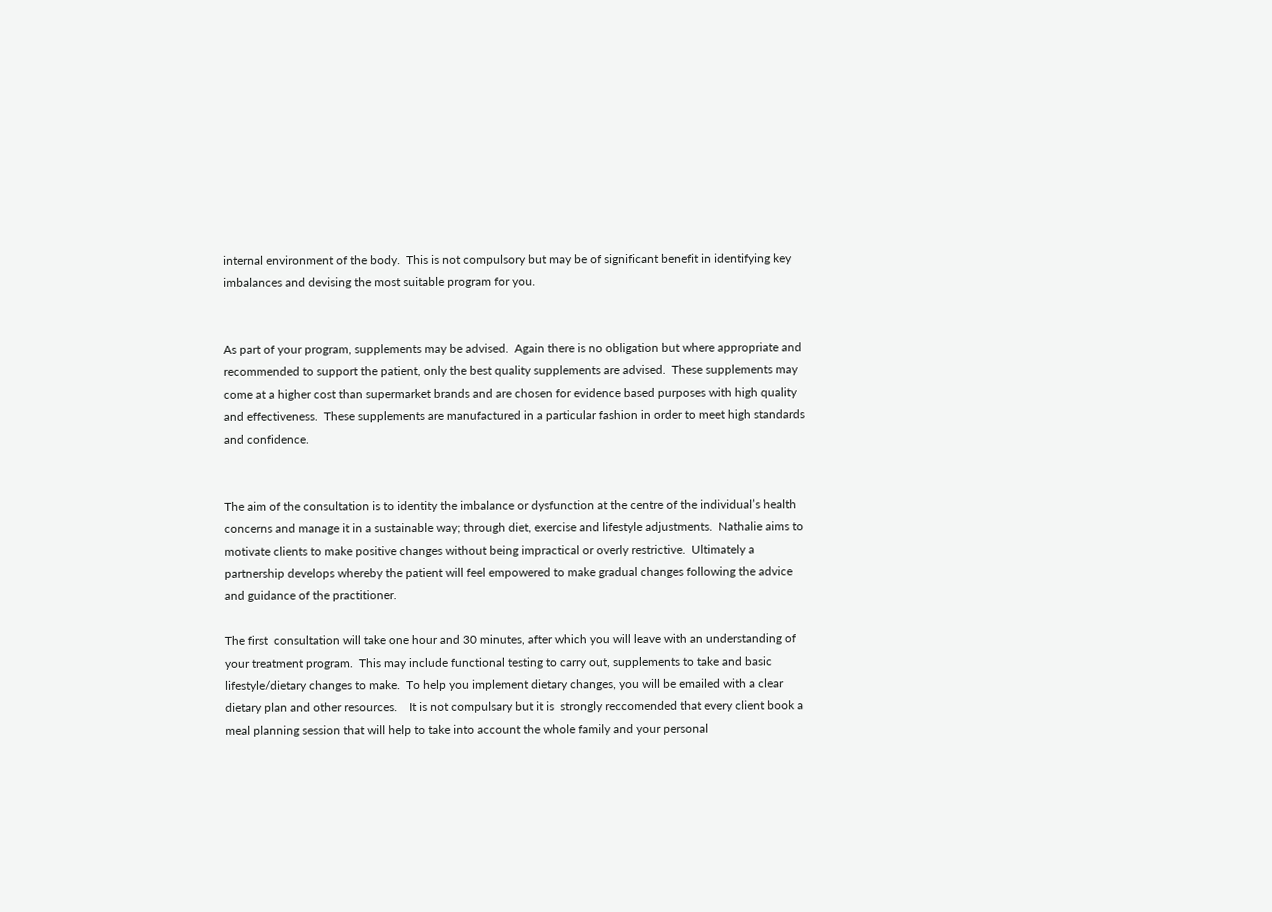internal environment of the body.  This is not compulsory but may be of significant benefit in identifying key imbalances and devising the most suitable program for you.


As part of your program, supplements may be advised.  Again there is no obligation but where appropriate and recommended to support the patient, only the best quality supplements are advised.  These supplements may come at a higher cost than supermarket brands and are chosen for evidence based purposes with high quality and effectiveness.  These supplements are manufactured in a particular fashion in order to meet high standards and confidence.


The aim of the consultation is to identity the imbalance or dysfunction at the centre of the individual’s health concerns and manage it in a sustainable way; through diet, exercise and lifestyle adjustments.  Nathalie aims to motivate clients to make positive changes without being impractical or overly restrictive.  Ultimately a partnership develops whereby the patient will feel empowered to make gradual changes following the advice and guidance of the practitioner.

The first  consultation will take one hour and 30 minutes, after which you will leave with an understanding of your treatment program.  This may include functional testing to carry out, supplements to take and basic lifestyle/dietary changes to make.  To help you implement dietary changes, you will be emailed with a clear dietary plan and other resources.    It is not compulsary but it is  strongly reccomended that every client book a meal planning session that will help to take into account the whole family and your personal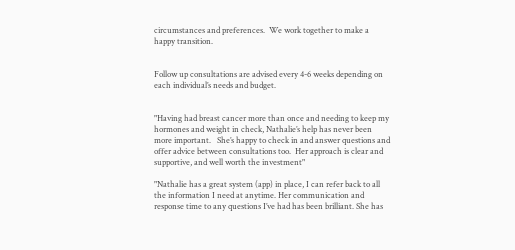circumstances and preferences.  We work together to make a happy transition.


Follow up consultations are advised every 4-6 weeks depending on each individual’s needs and budget.


"Having had breast cancer more than once and needing to keep my hormones and weight in check, Nathalie’s help has never been more important.   She’s happy to check in and answer questions and offer advice between consultations too.  Her approach is clear and supportive, and well worth the investment"

"Nathalie has a great system (app) in place, I can refer back to all the information I need at anytime. Her communication and response time to any questions I’ve had has been brilliant. She has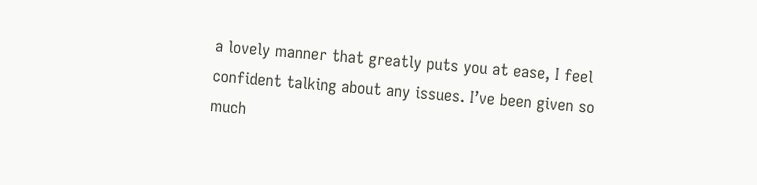a lovely manner that greatly puts you at ease, I feel confident talking about any issues. I’ve been given so much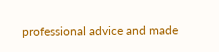professional advice and made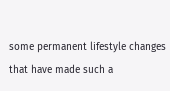some permanent lifestyle changes that have made such a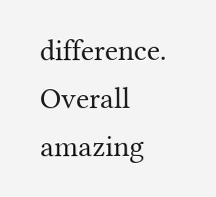difference. Overall amazing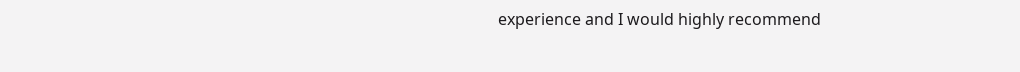experience and I would highly recommend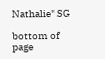Nathalie" SG

bottom of page